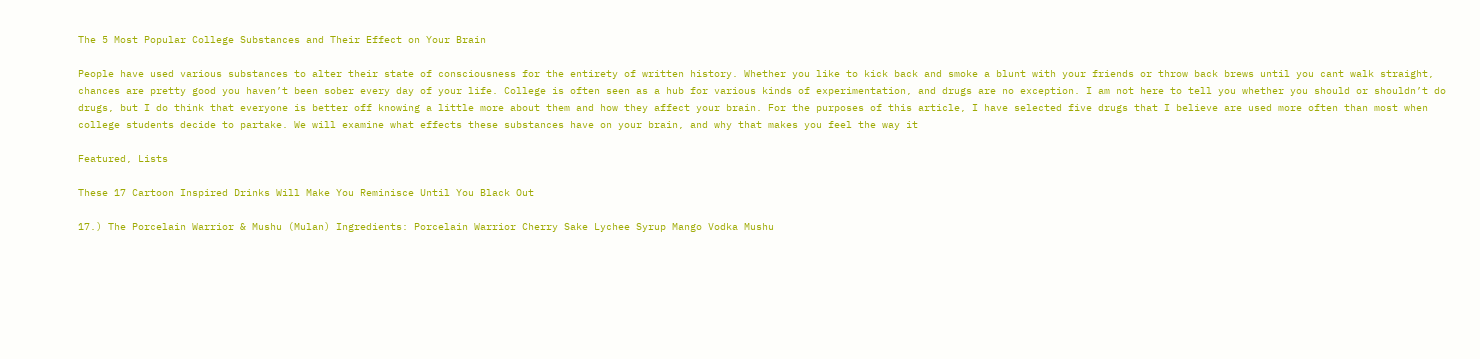The 5 Most Popular College Substances and Their Effect on Your Brain

People have used various substances to alter their state of consciousness for the entirety of written history. Whether you like to kick back and smoke a blunt with your friends or throw back brews until you cant walk straight, chances are pretty good you haven’t been sober every day of your life. College is often seen as a hub for various kinds of experimentation, and drugs are no exception. I am not here to tell you whether you should or shouldn’t do drugs, but I do think that everyone is better off knowing a little more about them and how they affect your brain. For the purposes of this article, I have selected five drugs that I believe are used more often than most when college students decide to partake. We will examine what effects these substances have on your brain, and why that makes you feel the way it

Featured, Lists

These 17 Cartoon Inspired Drinks Will Make You Reminisce Until You Black Out

17.) The Porcelain Warrior & Mushu (Mulan) Ingredients: Porcelain Warrior Cherry Sake Lychee Syrup Mango Vodka Mushu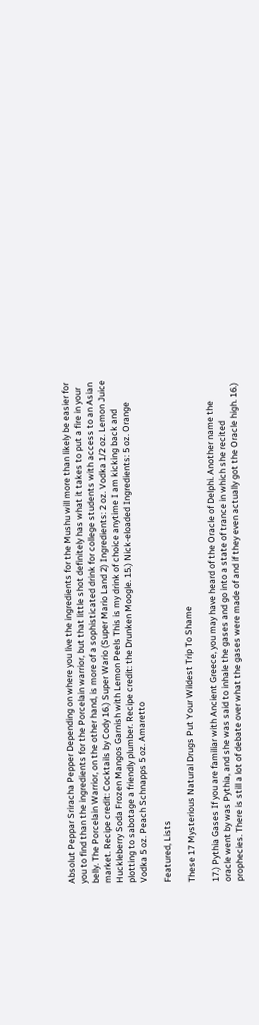Absolut Peppar Sriracha Pepper Depending on where you live the ingredients for the Mushu will more than likely be easier for you to find than the ingredients for the Porcelain warrior, but that little shot definitely has what it takes to put a fire in your belly. The Porcelain Warrior, on the other hand, is more of a sophisticated drink for college students with access to an Asian market. Recipe credit: Cocktails by Cody 16.) Super Wario (Super Mario Land 2) Ingredients: 2 oz. Vodka 1/2 oz. Lemon Juice Huckleberry Soda Frozen Mangos Garnish with Lemon Peels This is my drink of choice anytime I am kicking back and plotting to sabotage a friendly plumber. Recipe credit: the Drunken Moogle. 15.) Nick-eloaded Ingredients: 5 oz. Orange Vodka 5 oz. Peach Schnapps 5 oz. Amaretto

Featured, Lists

These 17 Mysterious Natural Drugs Put Your Wildest Trip To Shame

17.) Pythia Gases If you are familiar with Ancient Greece, you may have heard of the Oracle of Delphi. Another name the oracle went by was Pythia, and she was said to inhale the gases and go into a state of trance in which she recited prophecies. There is still a lot of debate over what the gases were made of and if they even actually got the Oracle high. 16.)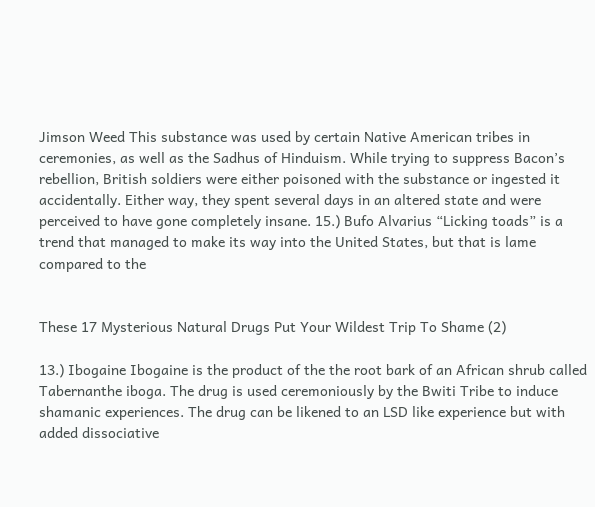Jimson Weed This substance was used by certain Native American tribes in ceremonies, as well as the Sadhus of Hinduism. While trying to suppress Bacon’s rebellion, British soldiers were either poisoned with the substance or ingested it accidentally. Either way, they spent several days in an altered state and were perceived to have gone completely insane. 15.) Bufo Alvarius “Licking toads” is a trend that managed to make its way into the United States, but that is lame compared to the


These 17 Mysterious Natural Drugs Put Your Wildest Trip To Shame (2)

13.) Ibogaine Ibogaine is the product of the the root bark of an African shrub called Tabernanthe iboga. The drug is used ceremoniously by the Bwiti Tribe to induce shamanic experiences. The drug can be likened to an LSD like experience but with added dissociative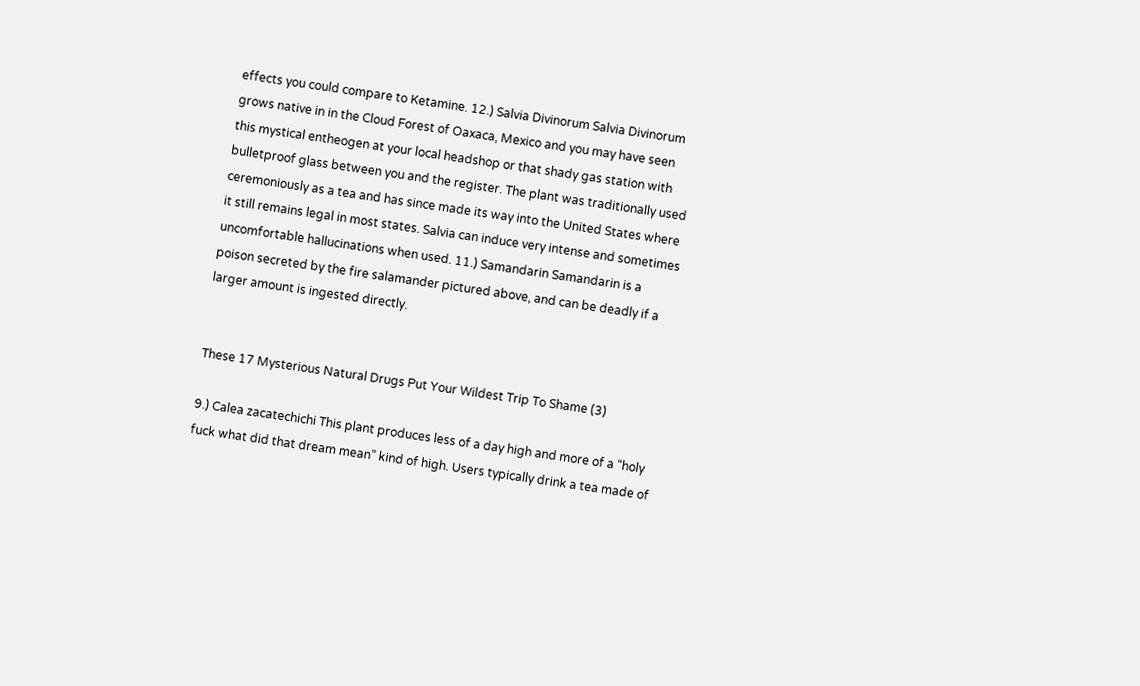effects you could compare to Ketamine. 12.) Salvia Divinorum Salvia Divinorum grows native in in the Cloud Forest of Oaxaca, Mexico and you may have seen this mystical entheogen at your local headshop or that shady gas station with bulletproof glass between you and the register. The plant was traditionally used ceremoniously as a tea and has since made its way into the United States where it still remains legal in most states. Salvia can induce very intense and sometimes uncomfortable hallucinations when used. 11.) Samandarin Samandarin is a poison secreted by the fire salamander pictured above, and can be deadly if a larger amount is ingested directly.


These 17 Mysterious Natural Drugs Put Your Wildest Trip To Shame (3)

9.) Calea zacatechichi This plant produces less of a day high and more of a “holy fuck what did that dream mean” kind of high. Users typically drink a tea made of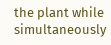the plant while simultaneously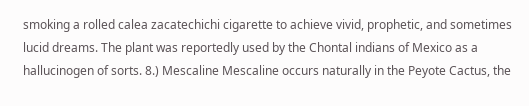smoking a rolled calea zacatechichi cigarette to achieve vivid, prophetic, and sometimes lucid dreams. The plant was reportedly used by the Chontal indians of Mexico as a hallucinogen of sorts. 8.) Mescaline Mescaline occurs naturally in the Peyote Cactus, the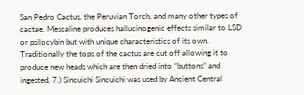San Pedro Cactus, the Peruvian Torch, and many other types of cactae. Mescaline produces hallucinogenic effects similar to LSD or psilocybin but with unique characteristics of its own.  Traditionally the tops of the cactus are cut off allowing it to produce new heads which are then dried into “buttons” and ingested. 7.) Sincuichi Sincuichi was used by Ancient Central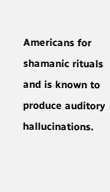Americans for shamanic rituals and is known to produce auditory hallucinations.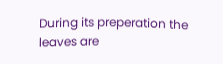During its preperation the leaves are